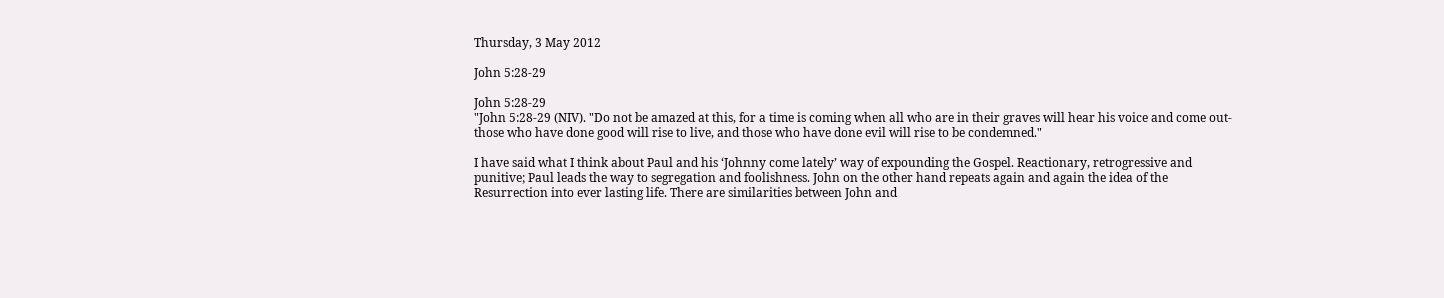Thursday, 3 May 2012

John 5:28-29

John 5:28-29
"John 5:28-29 (NIV). "Do not be amazed at this, for a time is coming when all who are in their graves will hear his voice and come out-those who have done good will rise to live, and those who have done evil will rise to be condemned."

I have said what I think about Paul and his ‘Johnny come lately’ way of expounding the Gospel. Reactionary, retrogressive and punitive; Paul leads the way to segregation and foolishness. John on the other hand repeats again and again the idea of the Resurrection into ever lasting life. There are similarities between John and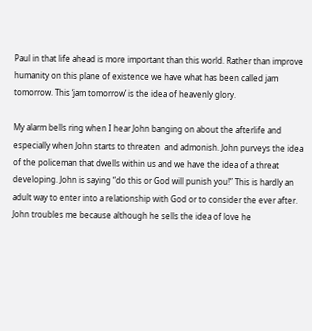Paul in that life ahead is more important than this world. Rather than improve humanity on this plane of existence we have what has been called jam tomorrow. This ‘jam tomorrow’ is the idea of heavenly glory.

My alarm bells ring when I hear John banging on about the afterlife and especially when John starts to threaten  and admonish. John purveys the idea of the policeman that dwells within us and we have the idea of a threat developing. John is saying “do this or God will punish you!” This is hardly an adult way to enter into a relationship with God or to consider the ever after. John troubles me because although he sells the idea of love he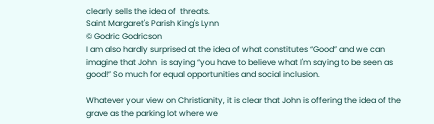clearly sells the idea of  threats.
Saint Margaret's Parish King's Lynn
© Godric Godricson
I am also hardly surprised at the idea of what constitutes “Good” and we can imagine that John  is saying “you have to believe what I'm saying to be seen as good!” So much for equal opportunities and social inclusion.

Whatever your view on Christianity, it is clear that John is offering the idea of the grave as the parking lot where we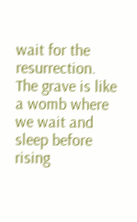wait for the  resurrection. The grave is like a womb where we wait and sleep before rising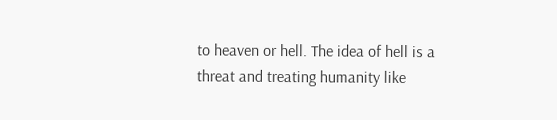to heaven or hell. The idea of hell is a threat and treating humanity like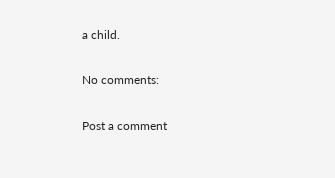a child.

No comments:

Post a comment